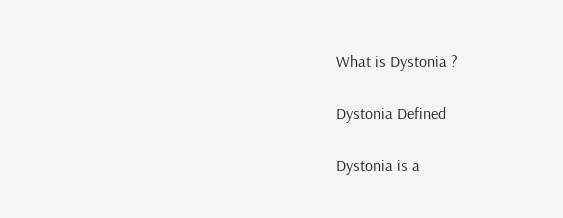What is Dystonia ?

Dystonia Defined

Dystonia is a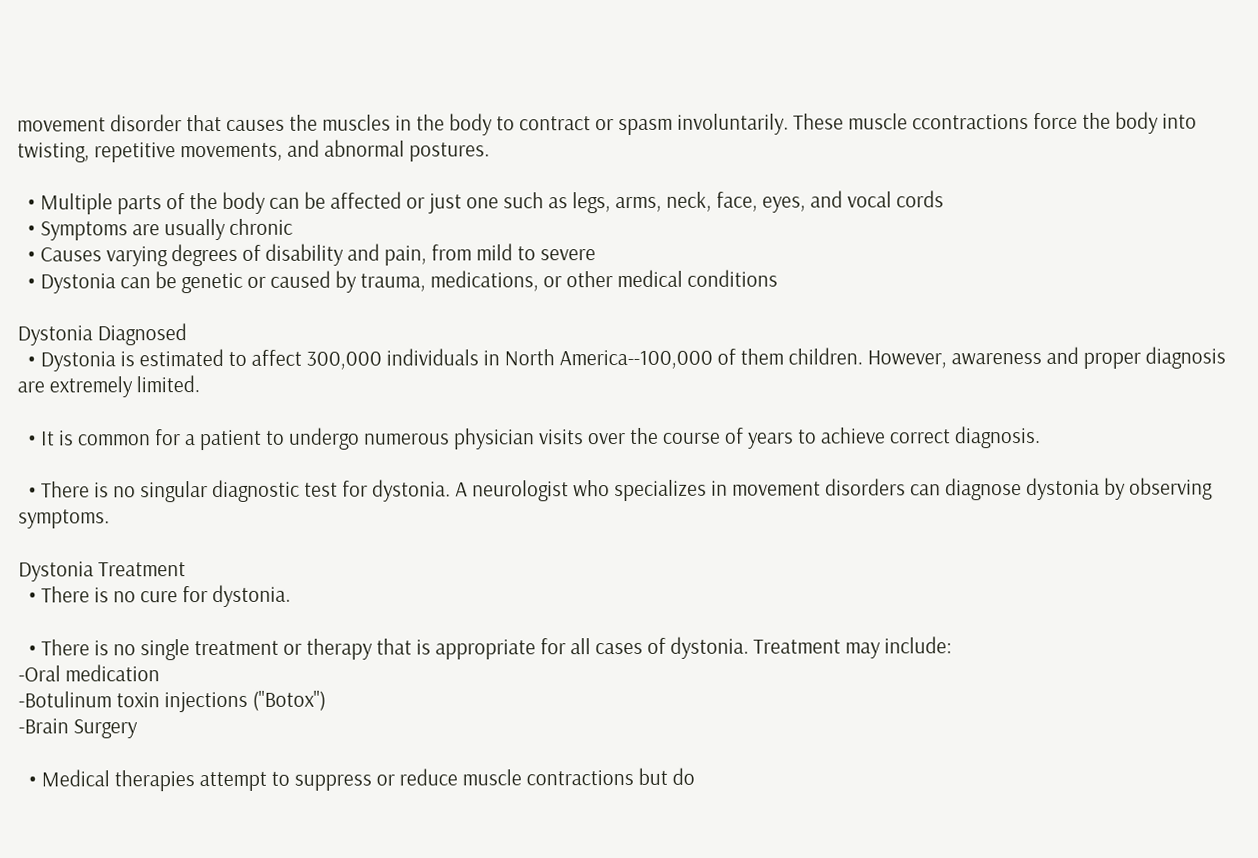movement disorder that causes the muscles in the body to contract or spasm involuntarily. These muscle ccontractions force the body into twisting, repetitive movements, and abnormal postures.

  • Multiple parts of the body can be affected or just one such as legs, arms, neck, face, eyes, and vocal cords
  • Symptoms are usually chronic
  • Causes varying degrees of disability and pain, from mild to severe
  • Dystonia can be genetic or caused by trauma, medications, or other medical conditions

Dystonia Diagnosed
  • Dystonia is estimated to affect 300,000 individuals in North America--100,000 of them children. However, awareness and proper diagnosis are extremely limited.

  • It is common for a patient to undergo numerous physician visits over the course of years to achieve correct diagnosis.

  • There is no singular diagnostic test for dystonia. A neurologist who specializes in movement disorders can diagnose dystonia by observing symptoms.

Dystonia Treatment
  • There is no cure for dystonia.

  • There is no single treatment or therapy that is appropriate for all cases of dystonia. Treatment may include:
-Oral medication
-Botulinum toxin injections ("Botox")
-Brain Surgery

  • Medical therapies attempt to suppress or reduce muscle contractions but do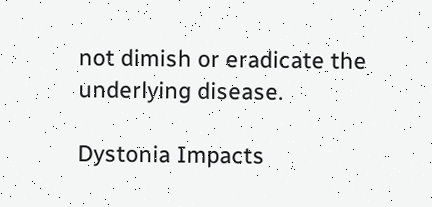not dimish or eradicate the underlying disease.

Dystonia Impacts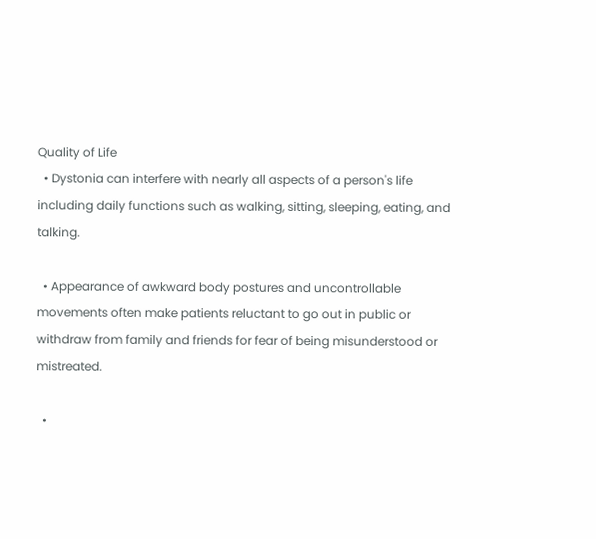Quality of Life
  • Dystonia can interfere with nearly all aspects of a person's life including daily functions such as walking, sitting, sleeping, eating, and talking.

  • Appearance of awkward body postures and uncontrollable movements often make patients reluctant to go out in public or withdraw from family and friends for fear of being misunderstood or mistreated.

  •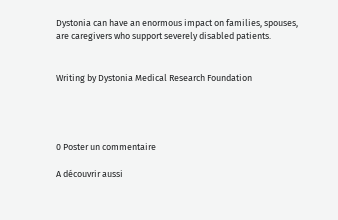Dystonia can have an enormous impact on families, spouses, are caregivers who support severely disabled patients.


Writing by Dystonia Medical Research Foundation




0 Poster un commentaire

A découvrir aussi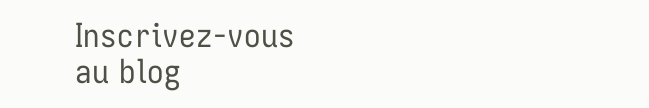Inscrivez-vous au blog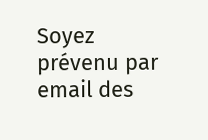Soyez prévenu par email des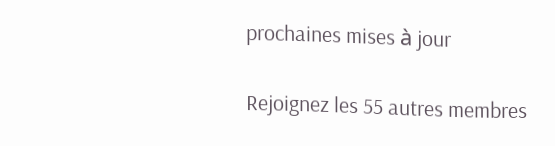prochaines mises à jour

Rejoignez les 55 autres membres